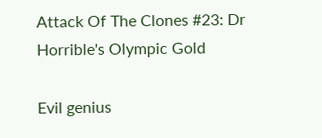Attack Of The Clones #23: Dr Horrible's Olympic Gold

Evil genius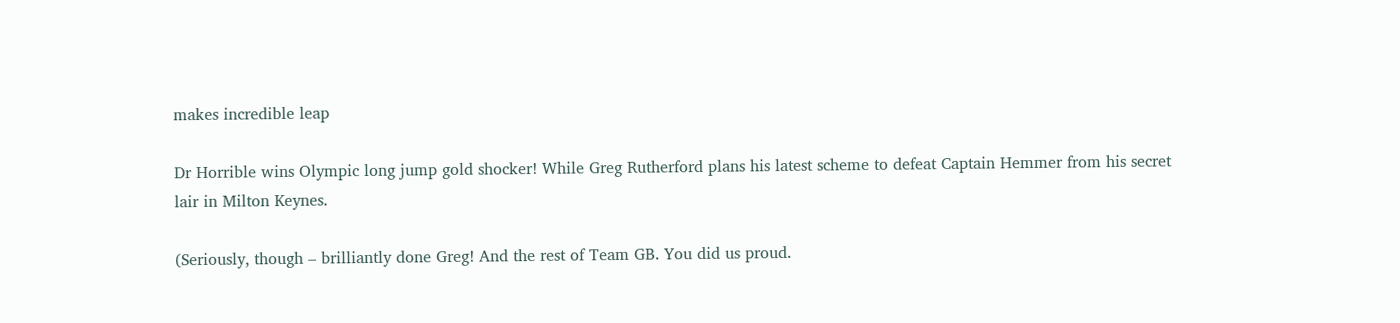makes incredible leap

Dr Horrible wins Olympic long jump gold shocker! While Greg Rutherford plans his latest scheme to defeat Captain Hemmer from his secret lair in Milton Keynes.

(Seriously, though – brilliantly done Greg! And the rest of Team GB. You did us proud.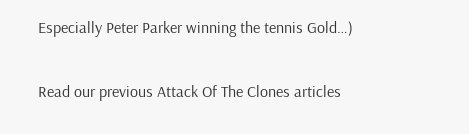Especially Peter Parker winning the tennis Gold…)

Read our previous Attack Of The Clones articles